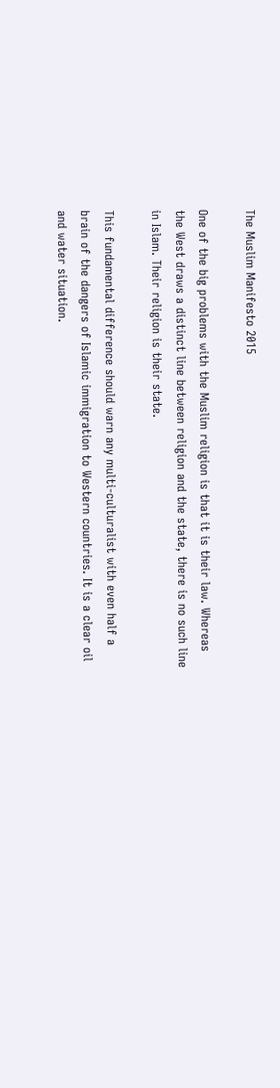The Muslim Manifesto 2015

One of the big problems with the Muslim religion is that it is their law. Whereas the West draws a distinct line between religion and the state, there is no such line in Islam. Their religion is their state.

This fundamental difference should warn any multi-culturalist with even half a brain of the dangers of Islamic immigration to Western countries. It is a clear oil and water situation.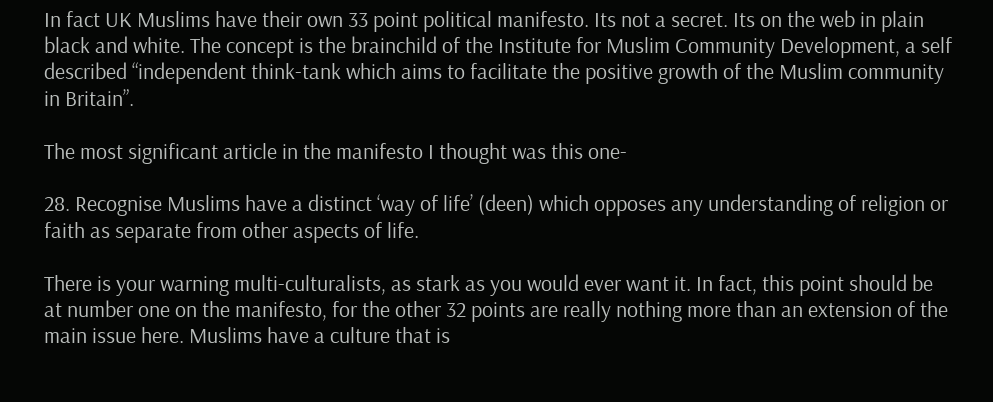In fact UK Muslims have their own 33 point political manifesto. Its not a secret. Its on the web in plain black and white. The concept is the brainchild of the Institute for Muslim Community Development, a self described “independent think-tank which aims to facilitate the positive growth of the Muslim community in Britain”.

The most significant article in the manifesto I thought was this one-

28. Recognise Muslims have a distinct ‘way of life’ (deen) which opposes any understanding of religion or faith as separate from other aspects of life.

There is your warning multi-culturalists, as stark as you would ever want it. In fact, this point should be at number one on the manifesto, for the other 32 points are really nothing more than an extension of the main issue here. Muslims have a culture that is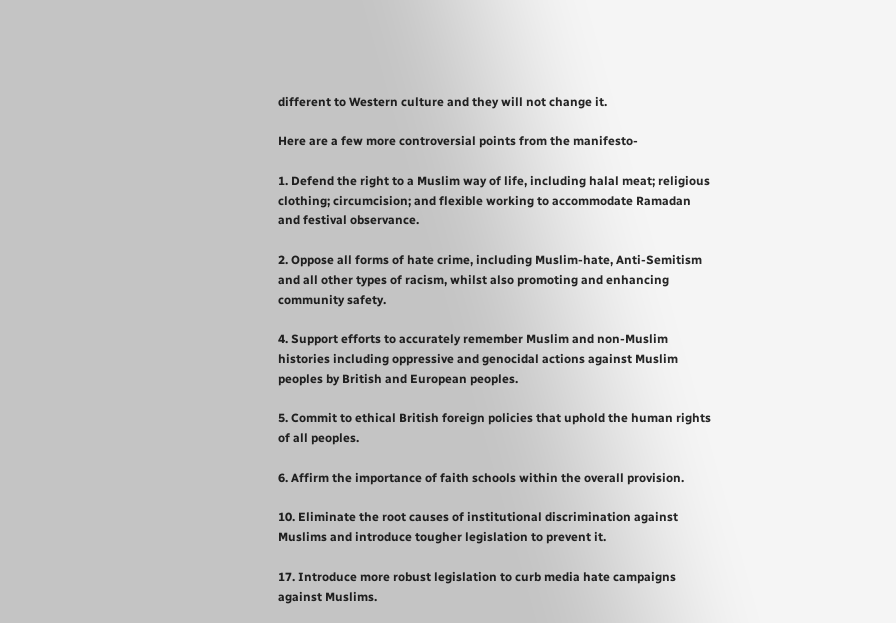different to Western culture and they will not change it.

Here are a few more controversial points from the manifesto-

1. Defend the right to a Muslim way of life, including halal meat; religious clothing; circumcision; and flexible working to accommodate Ramadan and festival observance.

2. Oppose all forms of hate crime, including Muslim-hate, Anti-Semitism and all other types of racism, whilst also promoting and enhancing community safety.

4. Support efforts to accurately remember Muslim and non-Muslim histories including oppressive and genocidal actions against Muslim peoples by British and European peoples.

5. Commit to ethical British foreign policies that uphold the human rights of all peoples.

6. Affirm the importance of faith schools within the overall provision.

10. Eliminate the root causes of institutional discrimination against Muslims and introduce tougher legislation to prevent it.

17. Introduce more robust legislation to curb media hate campaigns against Muslims.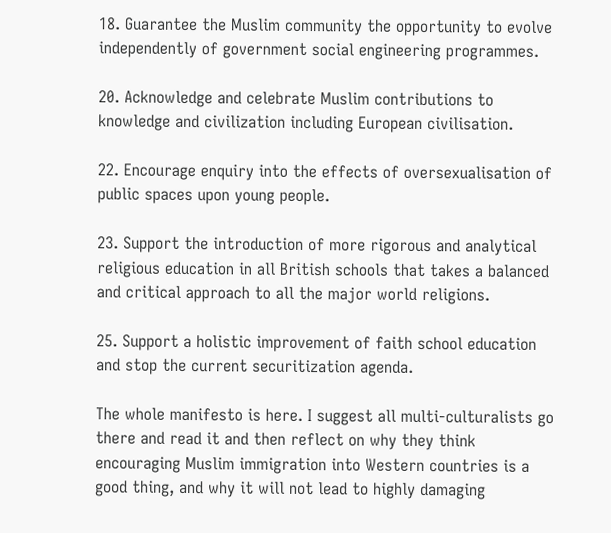18. Guarantee the Muslim community the opportunity to evolve independently of government social engineering programmes.

20. Acknowledge and celebrate Muslim contributions to knowledge and civilization including European civilisation.

22. Encourage enquiry into the effects of oversexualisation of public spaces upon young people.

23. Support the introduction of more rigorous and analytical religious education in all British schools that takes a balanced and critical approach to all the major world religions.

25. Support a holistic improvement of faith school education and stop the current securitization agenda.

The whole manifesto is here. I suggest all multi-culturalists go there and read it and then reflect on why they think encouraging Muslim immigration into Western countries is a good thing, and why it will not lead to highly damaging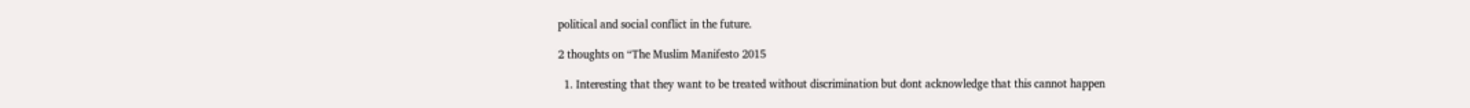political and social conflict in the future.

2 thoughts on “The Muslim Manifesto 2015

  1. Interesting that they want to be treated without discrimination but dont acknowledge that this cannot happen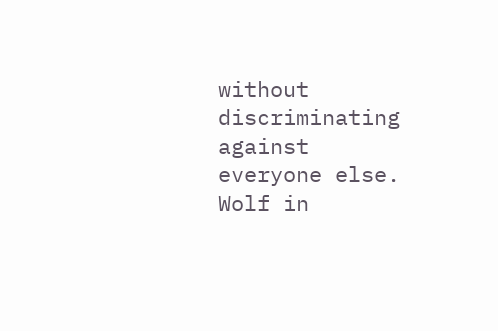without discriminating against everyone else. Wolf in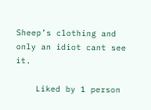Sheep’s clothing and only an idiot cant see it.

    Liked by 1 person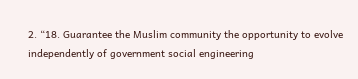2. “18. Guarantee the Muslim community the opportunity to evolve independently of government social engineering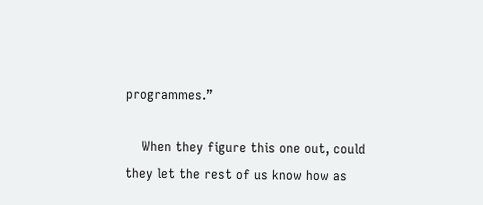programmes.”

    When they figure this one out, could they let the rest of us know how as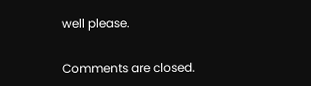well please.


Comments are closed.